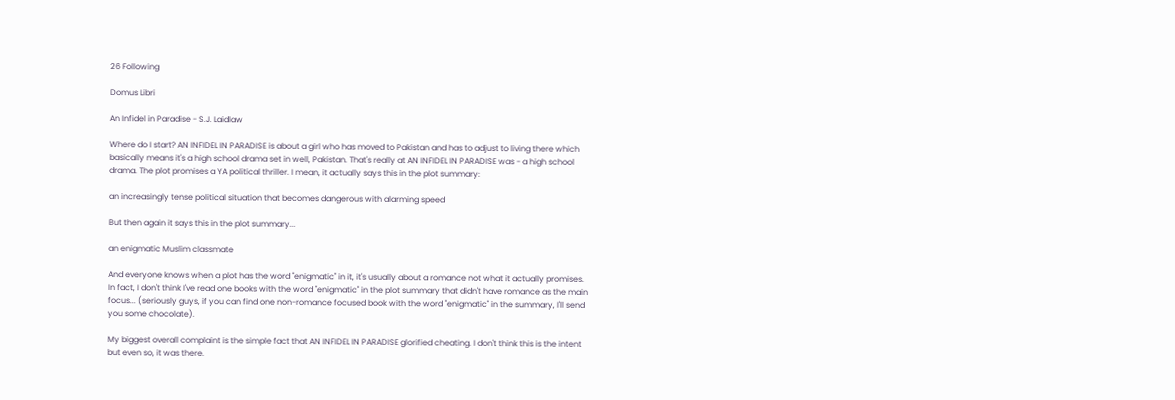26 Following

Domus Libri

An Infidel in Paradise - S.J. Laidlaw

Where do I start? AN INFIDEL IN PARADISE is about a girl who has moved to Pakistan and has to adjust to living there which basically means it's a high school drama set in well, Pakistan. That's really at AN INFIDEL IN PARADISE was - a high school drama. The plot promises a YA political thriller. I mean, it actually says this in the plot summary:

an increasingly tense political situation that becomes dangerous with alarming speed

But then again it says this in the plot summary...

an enigmatic Muslim classmate

And everyone knows when a plot has the word "enigmatic" in it, it's usually about a romance not what it actually promises. In fact, I don't think I've read one books with the word "enigmatic" in the plot summary that didn't have romance as the main focus... (seriously guys, if you can find one non-romance focused book with the word "enigmatic" in the summary, I'll send you some chocolate).

My biggest overall complaint is the simple fact that AN INFIDEL IN PARADISE glorified cheating. I don't think this is the intent but even so, it was there.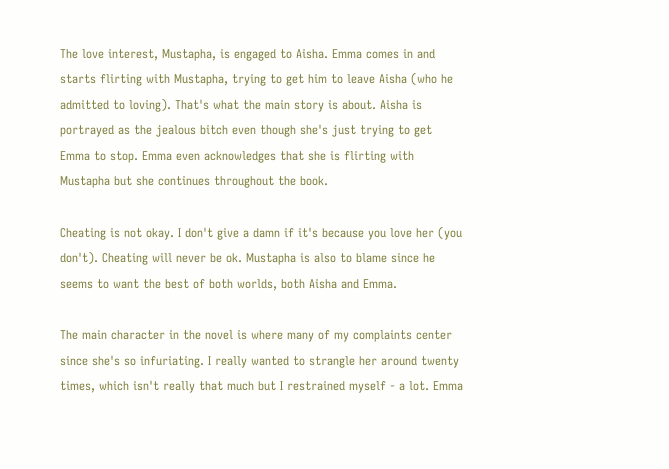The love interest, Mustapha, is engaged to Aisha. Emma comes in and starts flirting with Mustapha, trying to get him to leave Aisha (who he admitted to loving). That's what the main story is about. Aisha is portrayed as the jealous bitch even though she's just trying to get Emma to stop. Emma even acknowledges that she is flirting with Mustapha but she continues throughout the book.

Cheating is not okay. I don't give a damn if it's because you love her (you don't). Cheating will never be ok. Mustapha is also to blame since he seems to want the best of both worlds, both Aisha and Emma.

The main character in the novel is where many of my complaints center since she's so infuriating. I really wanted to strangle her around twenty times, which isn't really that much but I restrained myself - a lot. Emma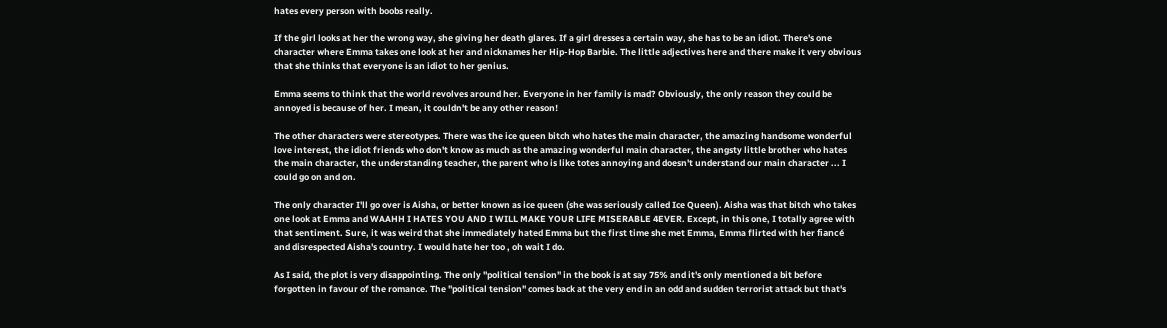hates every person with boobs really.

If the girl looks at her the wrong way, she giving her death glares. If a girl dresses a certain way, she has to be an idiot. There's one character where Emma takes one look at her and nicknames her Hip-Hop Barbie. The little adjectives here and there make it very obvious that she thinks that everyone is an idiot to her genius.

Emma seems to think that the world revolves around her. Everyone in her family is mad? Obviously, the only reason they could be annoyed is because of her. I mean, it couldn't be any other reason!

The other characters were stereotypes. There was the ice queen bitch who hates the main character, the amazing handsome wonderful love interest, the idiot friends who don't know as much as the amazing wonderful main character, the angsty little brother who hates the main character, the understanding teacher, the parent who is like totes annoying and doesn't understand our main character ... I could go on and on.

The only character I'll go over is Aisha, or better known as ice queen (she was seriously called Ice Queen). Aisha was that bitch who takes one look at Emma and WAAHH I HATES YOU AND I WILL MAKE YOUR LIFE MISERABLE 4EVER. Except, in this one, I totally agree with that sentiment. Sure, it was weird that she immediately hated Emma but the first time she met Emma, Emma flirted with her fiancé and disrespected Aisha's country. I would hate her too , oh wait I do.

As I said, the plot is very disappointing. The only "political tension" in the book is at say 75% and it's only mentioned a bit before forgotten in favour of the romance. The "political tension" comes back at the very end in an odd and sudden terrorist attack but that's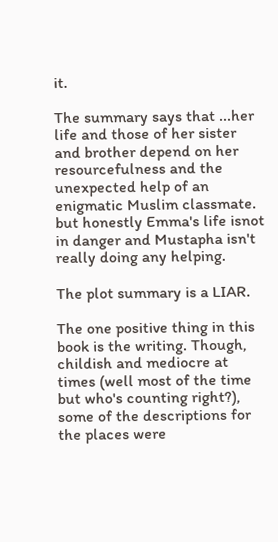it.

The summary says that ...her life and those of her sister and brother depend on her resourcefulness and the unexpected help of an enigmatic Muslim classmate. but honestly Emma's life isnot in danger and Mustapha isn't really doing any helping.

The plot summary is a LIAR.

The one positive thing in this book is the writing. Though, childish and mediocre at times (well most of the time but who's counting right?), some of the descriptions for the places were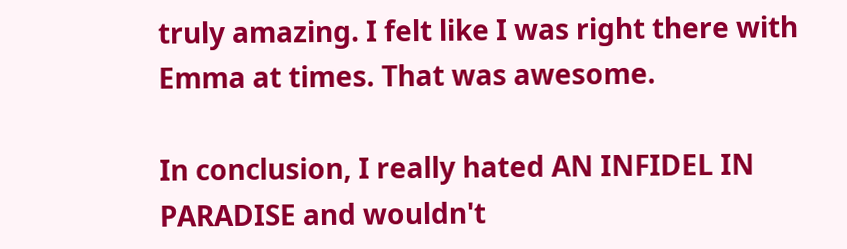truly amazing. I felt like I was right there with Emma at times. That was awesome.

In conclusion, I really hated AN INFIDEL IN PARADISE and wouldn't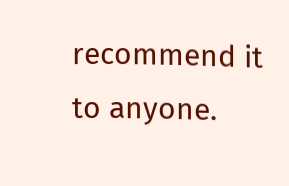recommend it to anyone.